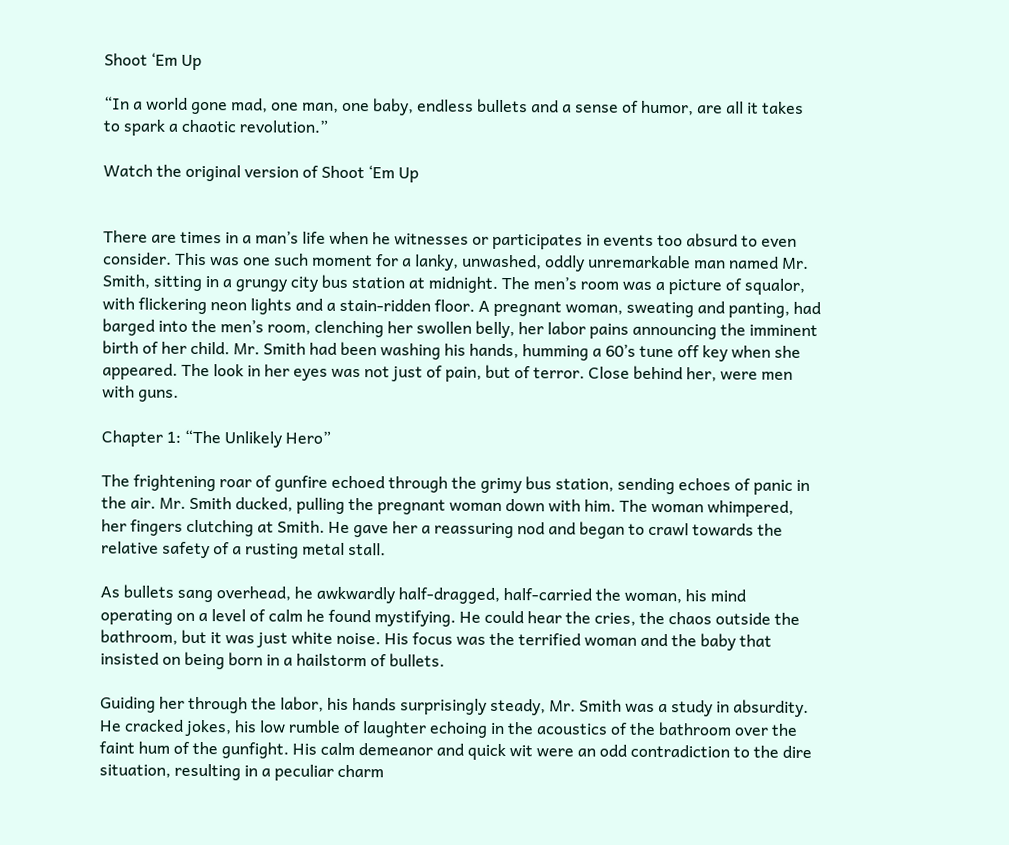Shoot ‘Em Up

“In a world gone mad, one man, one baby, endless bullets and a sense of humor, are all it takes to spark a chaotic revolution.”

Watch the original version of Shoot ‘Em Up


There are times in a man’s life when he witnesses or participates in events too absurd to even consider. This was one such moment for a lanky, unwashed, oddly unremarkable man named Mr. Smith, sitting in a grungy city bus station at midnight. The men’s room was a picture of squalor, with flickering neon lights and a stain-ridden floor. A pregnant woman, sweating and panting, had barged into the men’s room, clenching her swollen belly, her labor pains announcing the imminent birth of her child. Mr. Smith had been washing his hands, humming a 60’s tune off key when she appeared. The look in her eyes was not just of pain, but of terror. Close behind her, were men with guns.

Chapter 1: “The Unlikely Hero”

The frightening roar of gunfire echoed through the grimy bus station, sending echoes of panic in the air. Mr. Smith ducked, pulling the pregnant woman down with him. The woman whimpered, her fingers clutching at Smith. He gave her a reassuring nod and began to crawl towards the relative safety of a rusting metal stall.

As bullets sang overhead, he awkwardly half-dragged, half-carried the woman, his mind operating on a level of calm he found mystifying. He could hear the cries, the chaos outside the bathroom, but it was just white noise. His focus was the terrified woman and the baby that insisted on being born in a hailstorm of bullets.

Guiding her through the labor, his hands surprisingly steady, Mr. Smith was a study in absurdity. He cracked jokes, his low rumble of laughter echoing in the acoustics of the bathroom over the faint hum of the gunfight. His calm demeanor and quick wit were an odd contradiction to the dire situation, resulting in a peculiar charm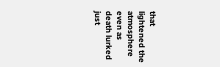that lightened the atmosphere even as death lurked just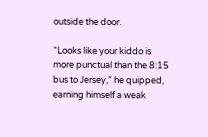outside the door.

“Looks like your kiddo is more punctual than the 8:15 bus to Jersey,” he quipped, earning himself a weak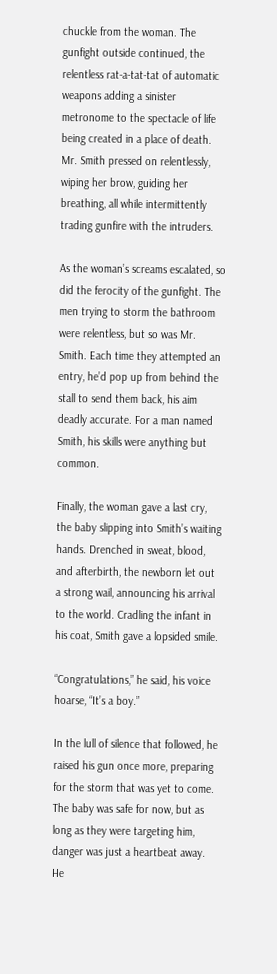chuckle from the woman. The gunfight outside continued, the relentless rat-a-tat-tat of automatic weapons adding a sinister metronome to the spectacle of life being created in a place of death. Mr. Smith pressed on relentlessly, wiping her brow, guiding her breathing, all while intermittently trading gunfire with the intruders.

As the woman’s screams escalated, so did the ferocity of the gunfight. The men trying to storm the bathroom were relentless, but so was Mr. Smith. Each time they attempted an entry, he’d pop up from behind the stall to send them back, his aim deadly accurate. For a man named Smith, his skills were anything but common.

Finally, the woman gave a last cry, the baby slipping into Smith’s waiting hands. Drenched in sweat, blood, and afterbirth, the newborn let out a strong wail, announcing his arrival to the world. Cradling the infant in his coat, Smith gave a lopsided smile.

“Congratulations,” he said, his voice hoarse, “It’s a boy.”

In the lull of silence that followed, he raised his gun once more, preparing for the storm that was yet to come. The baby was safe for now, but as long as they were targeting him, danger was just a heartbeat away. He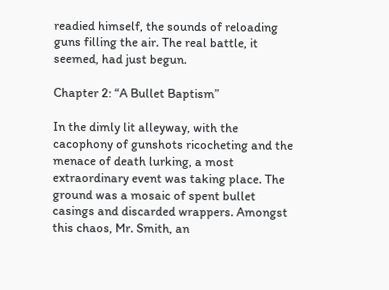readied himself, the sounds of reloading guns filling the air. The real battle, it seemed, had just begun.

Chapter 2: “A Bullet Baptism”

In the dimly lit alleyway, with the cacophony of gunshots ricocheting and the menace of death lurking, a most extraordinary event was taking place. The ground was a mosaic of spent bullet casings and discarded wrappers. Amongst this chaos, Mr. Smith, an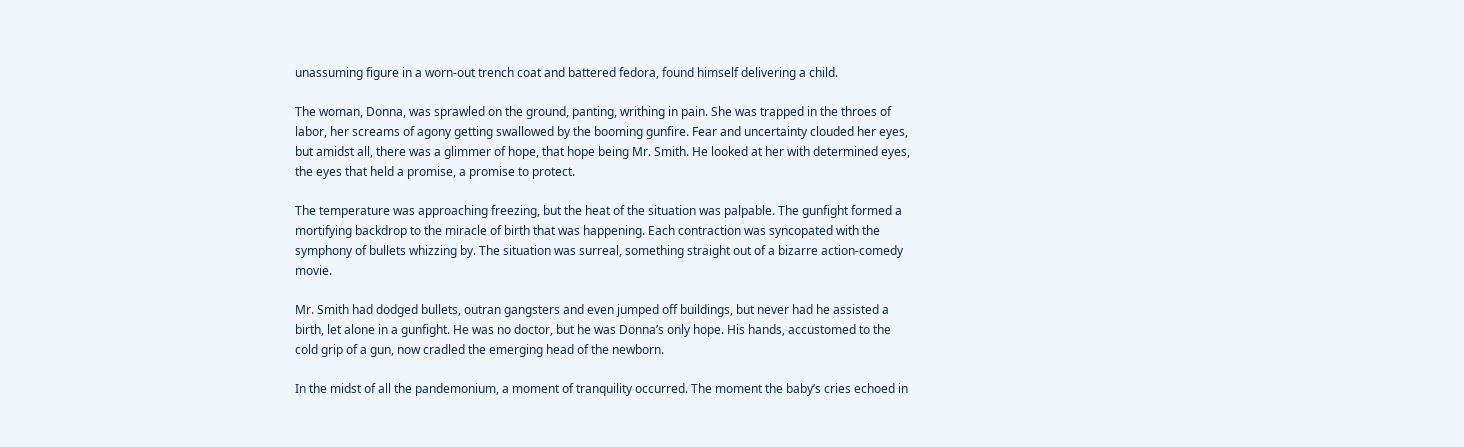unassuming figure in a worn-out trench coat and battered fedora, found himself delivering a child.

The woman, Donna, was sprawled on the ground, panting, writhing in pain. She was trapped in the throes of labor, her screams of agony getting swallowed by the booming gunfire. Fear and uncertainty clouded her eyes, but amidst all, there was a glimmer of hope, that hope being Mr. Smith. He looked at her with determined eyes, the eyes that held a promise, a promise to protect.

The temperature was approaching freezing, but the heat of the situation was palpable. The gunfight formed a mortifying backdrop to the miracle of birth that was happening. Each contraction was syncopated with the symphony of bullets whizzing by. The situation was surreal, something straight out of a bizarre action-comedy movie.

Mr. Smith had dodged bullets, outran gangsters and even jumped off buildings, but never had he assisted a birth, let alone in a gunfight. He was no doctor, but he was Donna’s only hope. His hands, accustomed to the cold grip of a gun, now cradled the emerging head of the newborn.

In the midst of all the pandemonium, a moment of tranquility occurred. The moment the baby’s cries echoed in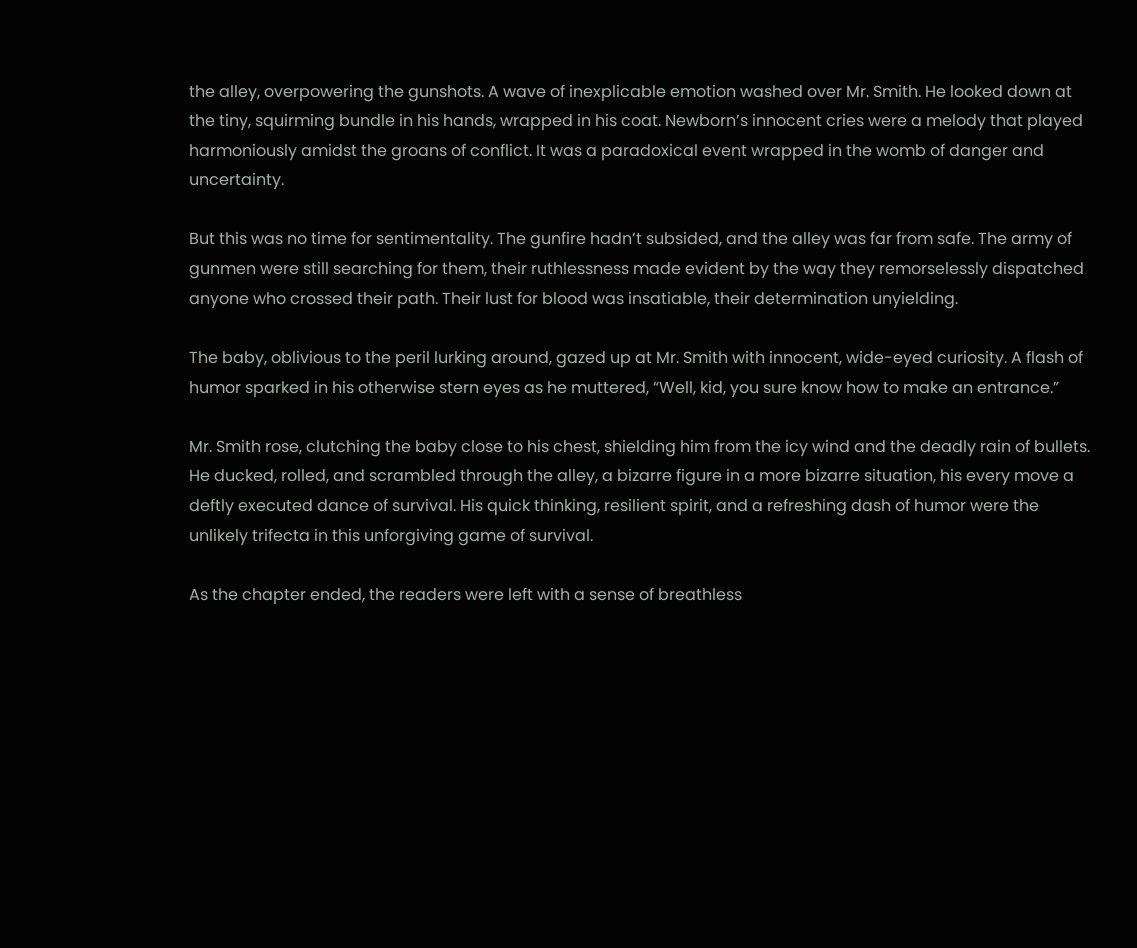the alley, overpowering the gunshots. A wave of inexplicable emotion washed over Mr. Smith. He looked down at the tiny, squirming bundle in his hands, wrapped in his coat. Newborn’s innocent cries were a melody that played harmoniously amidst the groans of conflict. It was a paradoxical event wrapped in the womb of danger and uncertainty.

But this was no time for sentimentality. The gunfire hadn’t subsided, and the alley was far from safe. The army of gunmen were still searching for them, their ruthlessness made evident by the way they remorselessly dispatched anyone who crossed their path. Their lust for blood was insatiable, their determination unyielding.

The baby, oblivious to the peril lurking around, gazed up at Mr. Smith with innocent, wide-eyed curiosity. A flash of humor sparked in his otherwise stern eyes as he muttered, “Well, kid, you sure know how to make an entrance.”

Mr. Smith rose, clutching the baby close to his chest, shielding him from the icy wind and the deadly rain of bullets. He ducked, rolled, and scrambled through the alley, a bizarre figure in a more bizarre situation, his every move a deftly executed dance of survival. His quick thinking, resilient spirit, and a refreshing dash of humor were the unlikely trifecta in this unforgiving game of survival.

As the chapter ended, the readers were left with a sense of breathless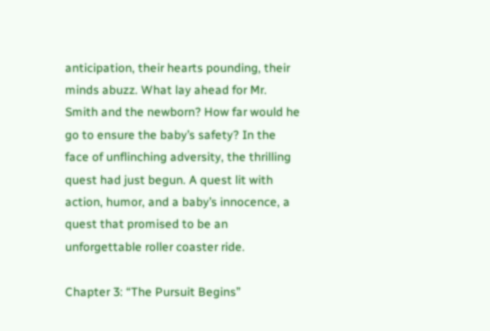anticipation, their hearts pounding, their minds abuzz. What lay ahead for Mr. Smith and the newborn? How far would he go to ensure the baby’s safety? In the face of unflinching adversity, the thrilling quest had just begun. A quest lit with action, humor, and a baby’s innocence, a quest that promised to be an unforgettable roller coaster ride.

Chapter 3: “The Pursuit Begins”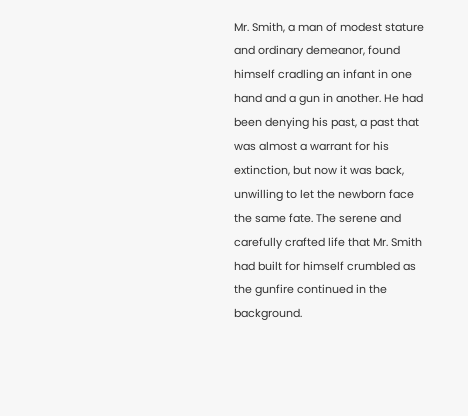Mr. Smith, a man of modest stature and ordinary demeanor, found himself cradling an infant in one hand and a gun in another. He had been denying his past, a past that was almost a warrant for his extinction, but now it was back, unwilling to let the newborn face the same fate. The serene and carefully crafted life that Mr. Smith had built for himself crumbled as the gunfire continued in the background.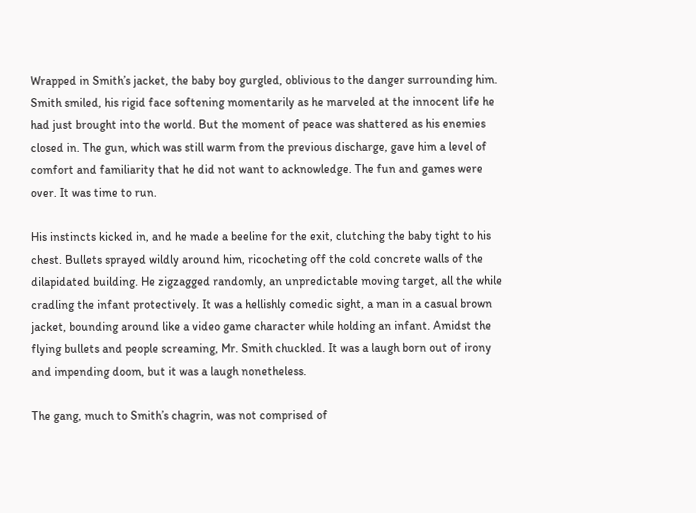Wrapped in Smith’s jacket, the baby boy gurgled, oblivious to the danger surrounding him. Smith smiled, his rigid face softening momentarily as he marveled at the innocent life he had just brought into the world. But the moment of peace was shattered as his enemies closed in. The gun, which was still warm from the previous discharge, gave him a level of comfort and familiarity that he did not want to acknowledge. The fun and games were over. It was time to run.

His instincts kicked in, and he made a beeline for the exit, clutching the baby tight to his chest. Bullets sprayed wildly around him, ricocheting off the cold concrete walls of the dilapidated building. He zigzagged randomly, an unpredictable moving target, all the while cradling the infant protectively. It was a hellishly comedic sight, a man in a casual brown jacket, bounding around like a video game character while holding an infant. Amidst the flying bullets and people screaming, Mr. Smith chuckled. It was a laugh born out of irony and impending doom, but it was a laugh nonetheless.

The gang, much to Smith’s chagrin, was not comprised of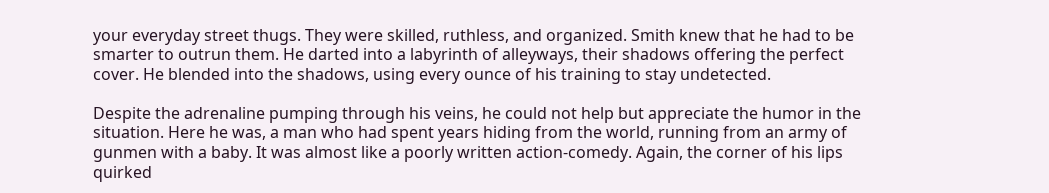your everyday street thugs. They were skilled, ruthless, and organized. Smith knew that he had to be smarter to outrun them. He darted into a labyrinth of alleyways, their shadows offering the perfect cover. He blended into the shadows, using every ounce of his training to stay undetected.

Despite the adrenaline pumping through his veins, he could not help but appreciate the humor in the situation. Here he was, a man who had spent years hiding from the world, running from an army of gunmen with a baby. It was almost like a poorly written action-comedy. Again, the corner of his lips quirked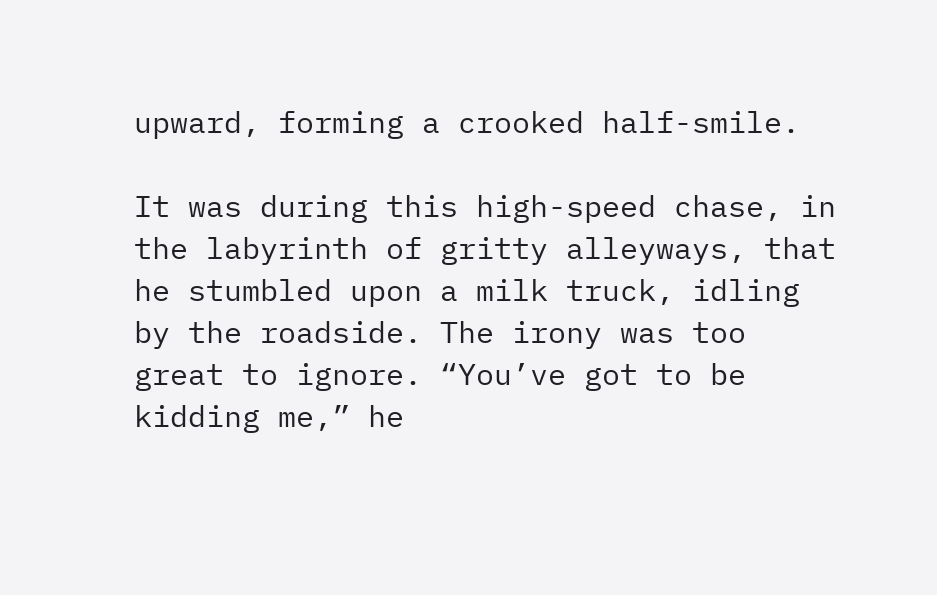upward, forming a crooked half-smile.

It was during this high-speed chase, in the labyrinth of gritty alleyways, that he stumbled upon a milk truck, idling by the roadside. The irony was too great to ignore. “You’ve got to be kidding me,” he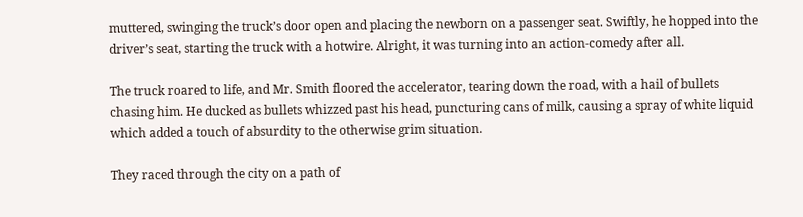muttered, swinging the truck’s door open and placing the newborn on a passenger seat. Swiftly, he hopped into the driver’s seat, starting the truck with a hotwire. Alright, it was turning into an action-comedy after all.

The truck roared to life, and Mr. Smith floored the accelerator, tearing down the road, with a hail of bullets chasing him. He ducked as bullets whizzed past his head, puncturing cans of milk, causing a spray of white liquid which added a touch of absurdity to the otherwise grim situation.

They raced through the city on a path of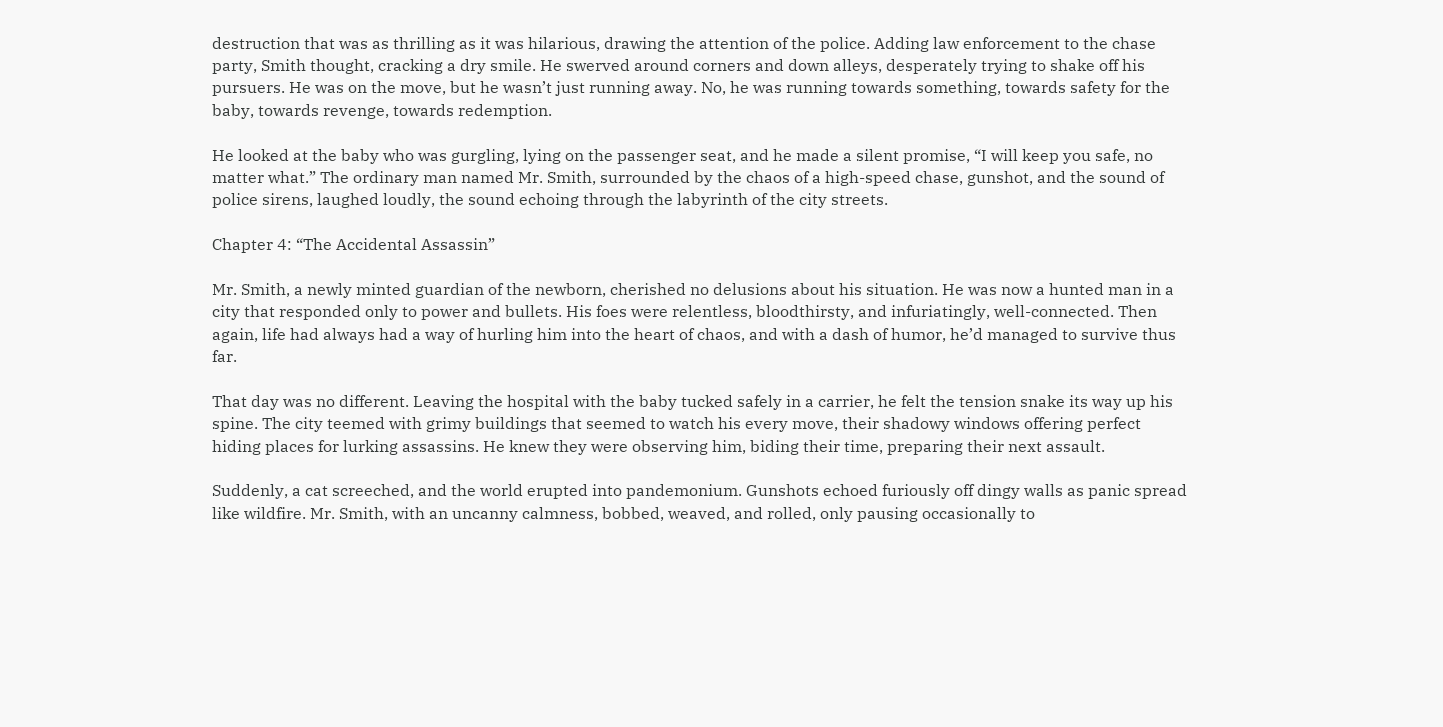destruction that was as thrilling as it was hilarious, drawing the attention of the police. Adding law enforcement to the chase party, Smith thought, cracking a dry smile. He swerved around corners and down alleys, desperately trying to shake off his pursuers. He was on the move, but he wasn’t just running away. No, he was running towards something, towards safety for the baby, towards revenge, towards redemption.

He looked at the baby who was gurgling, lying on the passenger seat, and he made a silent promise, “I will keep you safe, no matter what.” The ordinary man named Mr. Smith, surrounded by the chaos of a high-speed chase, gunshot, and the sound of police sirens, laughed loudly, the sound echoing through the labyrinth of the city streets.

Chapter 4: “The Accidental Assassin”

Mr. Smith, a newly minted guardian of the newborn, cherished no delusions about his situation. He was now a hunted man in a city that responded only to power and bullets. His foes were relentless, bloodthirsty, and infuriatingly, well-connected. Then again, life had always had a way of hurling him into the heart of chaos, and with a dash of humor, he’d managed to survive thus far.

That day was no different. Leaving the hospital with the baby tucked safely in a carrier, he felt the tension snake its way up his spine. The city teemed with grimy buildings that seemed to watch his every move, their shadowy windows offering perfect hiding places for lurking assassins. He knew they were observing him, biding their time, preparing their next assault.

Suddenly, a cat screeched, and the world erupted into pandemonium. Gunshots echoed furiously off dingy walls as panic spread like wildfire. Mr. Smith, with an uncanny calmness, bobbed, weaved, and rolled, only pausing occasionally to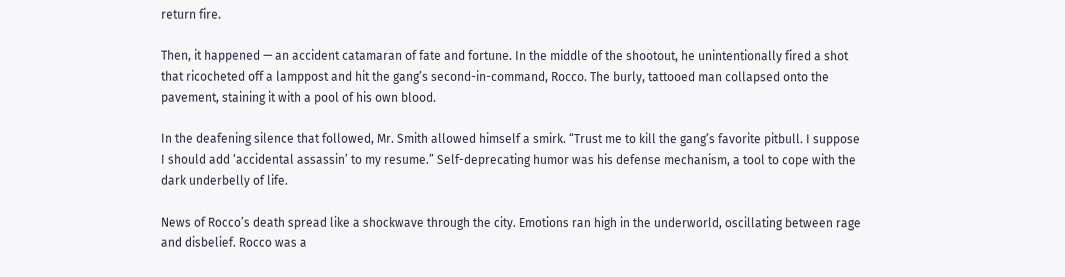return fire.

Then, it happened — an accident catamaran of fate and fortune. In the middle of the shootout, he unintentionally fired a shot that ricocheted off a lamppost and hit the gang’s second-in-command, Rocco. The burly, tattooed man collapsed onto the pavement, staining it with a pool of his own blood.

In the deafening silence that followed, Mr. Smith allowed himself a smirk. “Trust me to kill the gang’s favorite pitbull. I suppose I should add ‘accidental assassin’ to my resume.” Self-deprecating humor was his defense mechanism, a tool to cope with the dark underbelly of life.

News of Rocco’s death spread like a shockwave through the city. Emotions ran high in the underworld, oscillating between rage and disbelief. Rocco was a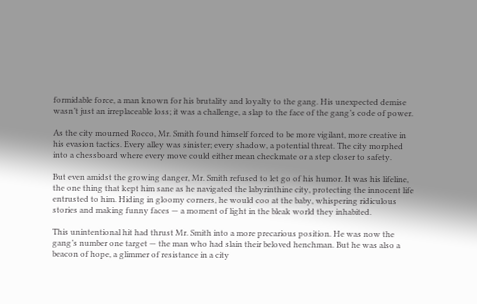formidable force, a man known for his brutality and loyalty to the gang. His unexpected demise wasn’t just an irreplaceable loss; it was a challenge, a slap to the face of the gang’s code of power.

As the city mourned Rocco, Mr. Smith found himself forced to be more vigilant, more creative in his evasion tactics. Every alley was sinister; every shadow, a potential threat. The city morphed into a chessboard where every move could either mean checkmate or a step closer to safety.

But even amidst the growing danger, Mr. Smith refused to let go of his humor. It was his lifeline, the one thing that kept him sane as he navigated the labyrinthine city, protecting the innocent life entrusted to him. Hiding in gloomy corners, he would coo at the baby, whispering ridiculous stories and making funny faces — a moment of light in the bleak world they inhabited.

This unintentional hit had thrust Mr. Smith into a more precarious position. He was now the gang’s number one target — the man who had slain their beloved henchman. But he was also a beacon of hope, a glimmer of resistance in a city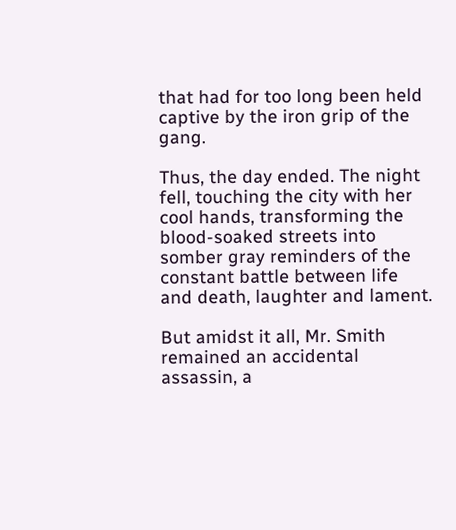that had for too long been held captive by the iron grip of the gang.

Thus, the day ended. The night fell, touching the city with her cool hands, transforming the blood-soaked streets into somber gray reminders of the constant battle between life and death, laughter and lament.

But amidst it all, Mr. Smith remained an accidental assassin, a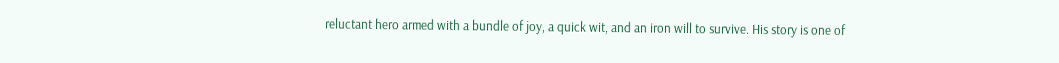reluctant hero armed with a bundle of joy, a quick wit, and an iron will to survive. His story is one of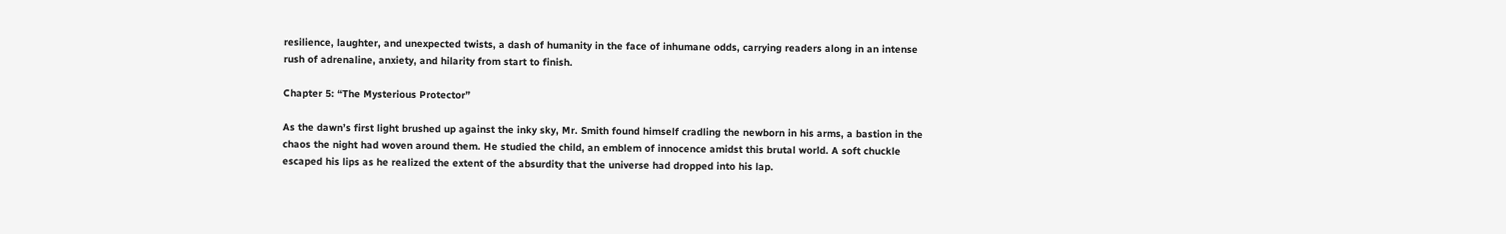resilience, laughter, and unexpected twists, a dash of humanity in the face of inhumane odds, carrying readers along in an intense rush of adrenaline, anxiety, and hilarity from start to finish.

Chapter 5: “The Mysterious Protector”

As the dawn’s first light brushed up against the inky sky, Mr. Smith found himself cradling the newborn in his arms, a bastion in the chaos the night had woven around them. He studied the child, an emblem of innocence amidst this brutal world. A soft chuckle escaped his lips as he realized the extent of the absurdity that the universe had dropped into his lap.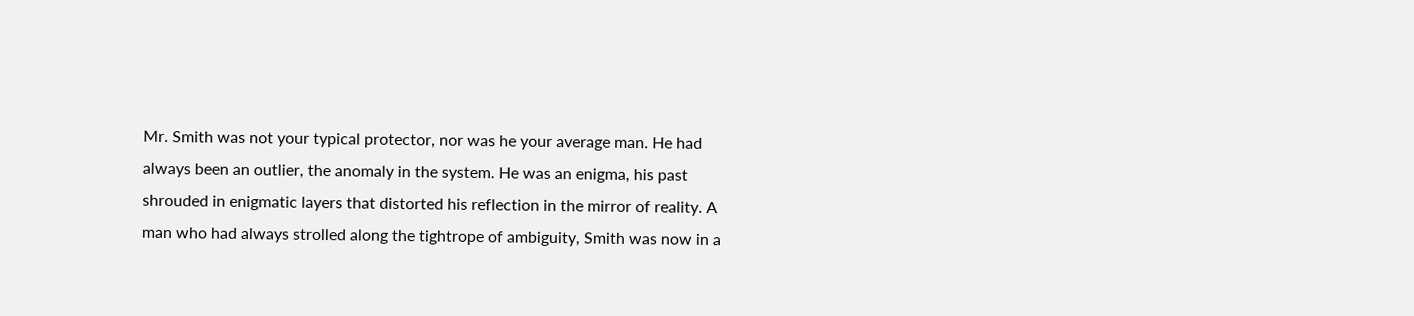Mr. Smith was not your typical protector, nor was he your average man. He had always been an outlier, the anomaly in the system. He was an enigma, his past shrouded in enigmatic layers that distorted his reflection in the mirror of reality. A man who had always strolled along the tightrope of ambiguity, Smith was now in a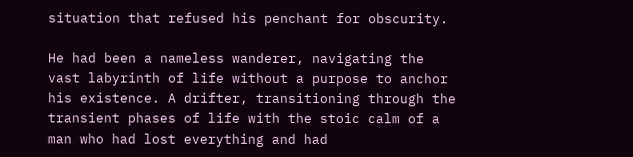situation that refused his penchant for obscurity.

He had been a nameless wanderer, navigating the vast labyrinth of life without a purpose to anchor his existence. A drifter, transitioning through the transient phases of life with the stoic calm of a man who had lost everything and had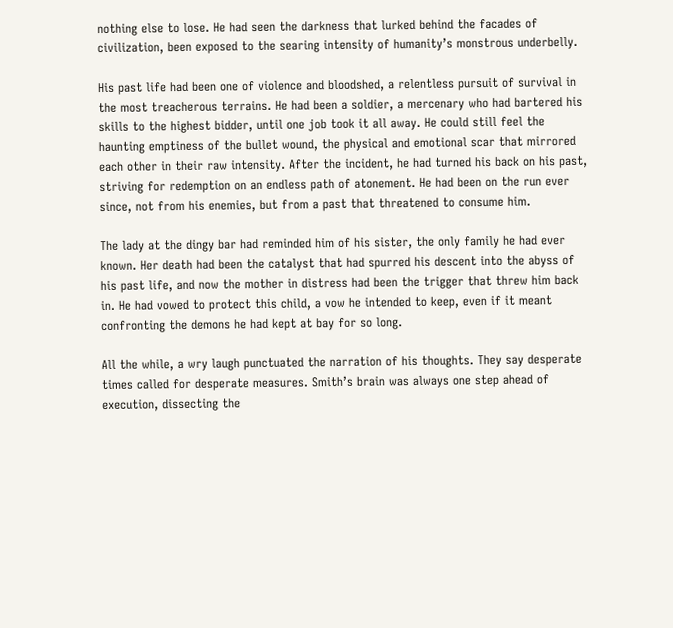nothing else to lose. He had seen the darkness that lurked behind the facades of civilization, been exposed to the searing intensity of humanity’s monstrous underbelly.

His past life had been one of violence and bloodshed, a relentless pursuit of survival in the most treacherous terrains. He had been a soldier, a mercenary who had bartered his skills to the highest bidder, until one job took it all away. He could still feel the haunting emptiness of the bullet wound, the physical and emotional scar that mirrored each other in their raw intensity. After the incident, he had turned his back on his past, striving for redemption on an endless path of atonement. He had been on the run ever since, not from his enemies, but from a past that threatened to consume him.

The lady at the dingy bar had reminded him of his sister, the only family he had ever known. Her death had been the catalyst that had spurred his descent into the abyss of his past life, and now the mother in distress had been the trigger that threw him back in. He had vowed to protect this child, a vow he intended to keep, even if it meant confronting the demons he had kept at bay for so long.

All the while, a wry laugh punctuated the narration of his thoughts. They say desperate times called for desperate measures. Smith’s brain was always one step ahead of execution, dissecting the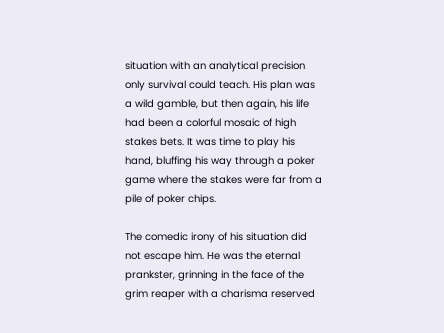situation with an analytical precision only survival could teach. His plan was a wild gamble, but then again, his life had been a colorful mosaic of high stakes bets. It was time to play his hand, bluffing his way through a poker game where the stakes were far from a pile of poker chips.

The comedic irony of his situation did not escape him. He was the eternal prankster, grinning in the face of the grim reaper with a charisma reserved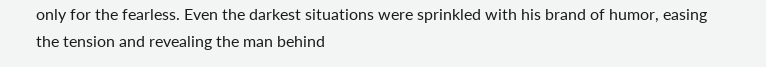only for the fearless. Even the darkest situations were sprinkled with his brand of humor, easing the tension and revealing the man behind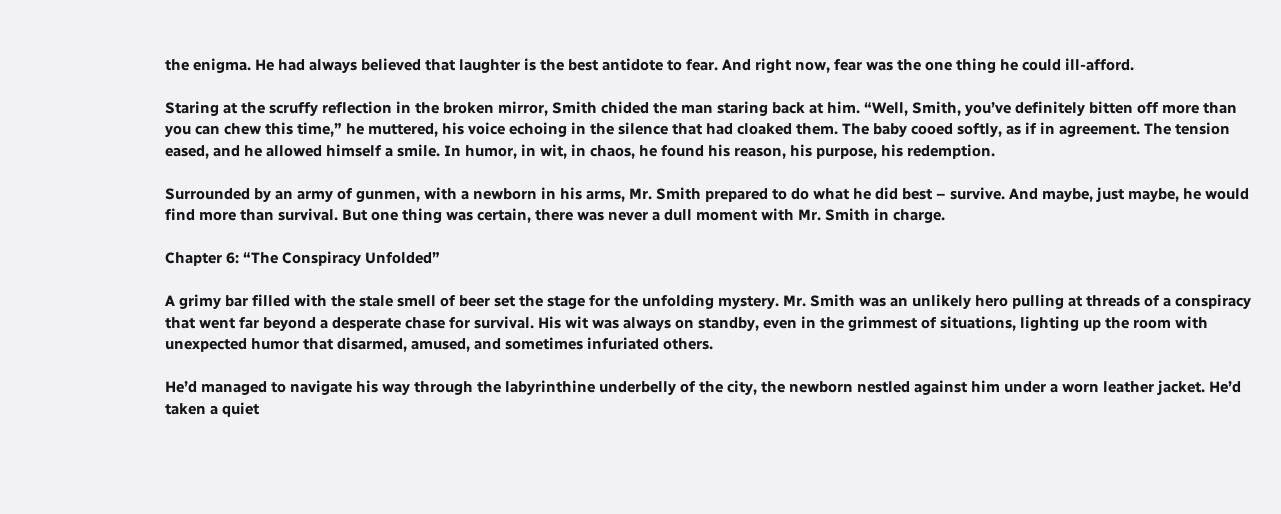the enigma. He had always believed that laughter is the best antidote to fear. And right now, fear was the one thing he could ill-afford.

Staring at the scruffy reflection in the broken mirror, Smith chided the man staring back at him. “Well, Smith, you’ve definitely bitten off more than you can chew this time,” he muttered, his voice echoing in the silence that had cloaked them. The baby cooed softly, as if in agreement. The tension eased, and he allowed himself a smile. In humor, in wit, in chaos, he found his reason, his purpose, his redemption.

Surrounded by an army of gunmen, with a newborn in his arms, Mr. Smith prepared to do what he did best – survive. And maybe, just maybe, he would find more than survival. But one thing was certain, there was never a dull moment with Mr. Smith in charge.

Chapter 6: “The Conspiracy Unfolded”

A grimy bar filled with the stale smell of beer set the stage for the unfolding mystery. Mr. Smith was an unlikely hero pulling at threads of a conspiracy that went far beyond a desperate chase for survival. His wit was always on standby, even in the grimmest of situations, lighting up the room with unexpected humor that disarmed, amused, and sometimes infuriated others.

He’d managed to navigate his way through the labyrinthine underbelly of the city, the newborn nestled against him under a worn leather jacket. He’d taken a quiet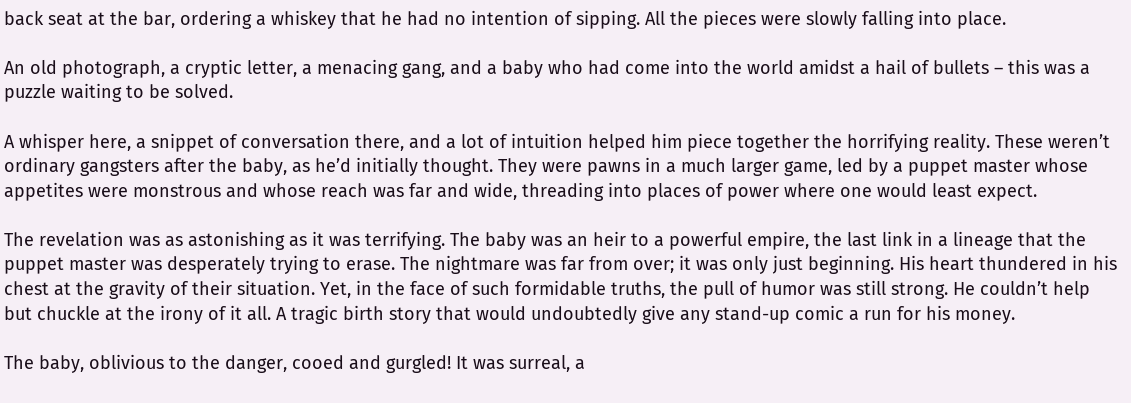back seat at the bar, ordering a whiskey that he had no intention of sipping. All the pieces were slowly falling into place.

An old photograph, a cryptic letter, a menacing gang, and a baby who had come into the world amidst a hail of bullets – this was a puzzle waiting to be solved.

A whisper here, a snippet of conversation there, and a lot of intuition helped him piece together the horrifying reality. These weren’t ordinary gangsters after the baby, as he’d initially thought. They were pawns in a much larger game, led by a puppet master whose appetites were monstrous and whose reach was far and wide, threading into places of power where one would least expect.

The revelation was as astonishing as it was terrifying. The baby was an heir to a powerful empire, the last link in a lineage that the puppet master was desperately trying to erase. The nightmare was far from over; it was only just beginning. His heart thundered in his chest at the gravity of their situation. Yet, in the face of such formidable truths, the pull of humor was still strong. He couldn’t help but chuckle at the irony of it all. A tragic birth story that would undoubtedly give any stand-up comic a run for his money.

The baby, oblivious to the danger, cooed and gurgled! It was surreal, a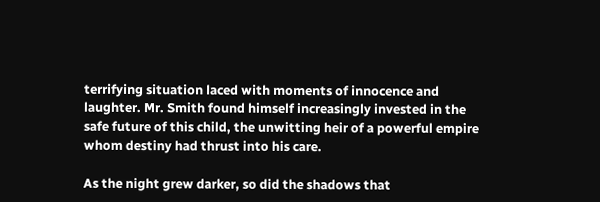terrifying situation laced with moments of innocence and laughter. Mr. Smith found himself increasingly invested in the safe future of this child, the unwitting heir of a powerful empire whom destiny had thrust into his care.

As the night grew darker, so did the shadows that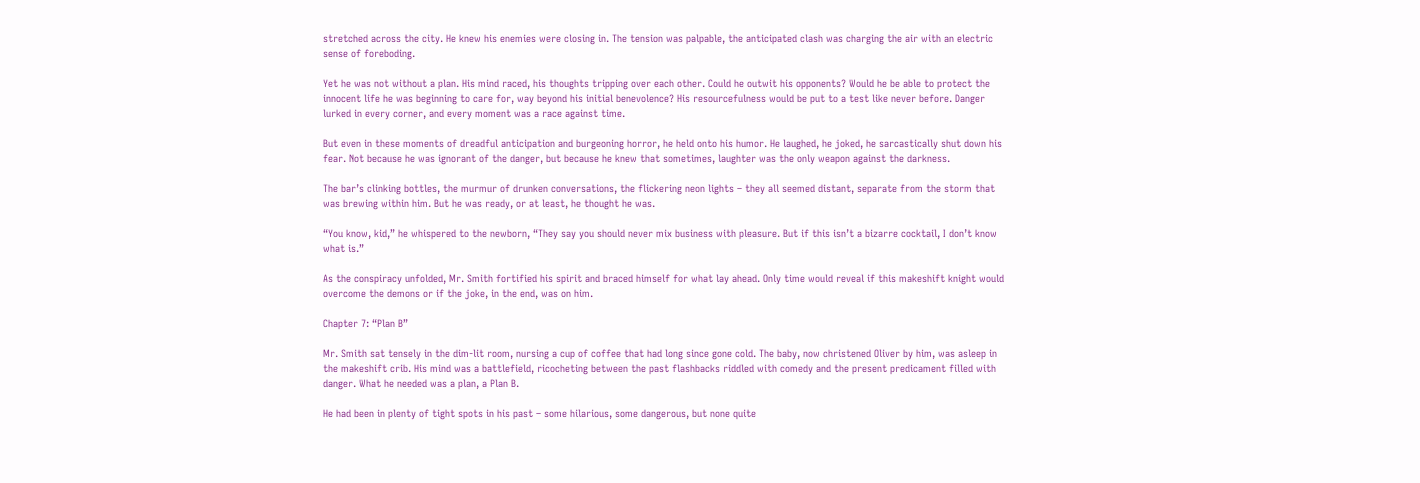stretched across the city. He knew his enemies were closing in. The tension was palpable, the anticipated clash was charging the air with an electric sense of foreboding.

Yet he was not without a plan. His mind raced, his thoughts tripping over each other. Could he outwit his opponents? Would he be able to protect the innocent life he was beginning to care for, way beyond his initial benevolence? His resourcefulness would be put to a test like never before. Danger lurked in every corner, and every moment was a race against time.

But even in these moments of dreadful anticipation and burgeoning horror, he held onto his humor. He laughed, he joked, he sarcastically shut down his fear. Not because he was ignorant of the danger, but because he knew that sometimes, laughter was the only weapon against the darkness.

The bar’s clinking bottles, the murmur of drunken conversations, the flickering neon lights – they all seemed distant, separate from the storm that was brewing within him. But he was ready, or at least, he thought he was.

“You know, kid,” he whispered to the newborn, “They say you should never mix business with pleasure. But if this isn’t a bizarre cocktail, I don’t know what is.”

As the conspiracy unfolded, Mr. Smith fortified his spirit and braced himself for what lay ahead. Only time would reveal if this makeshift knight would overcome the demons or if the joke, in the end, was on him.

Chapter 7: “Plan B”

Mr. Smith sat tensely in the dim-lit room, nursing a cup of coffee that had long since gone cold. The baby, now christened Oliver by him, was asleep in the makeshift crib. His mind was a battlefield, ricocheting between the past flashbacks riddled with comedy and the present predicament filled with danger. What he needed was a plan, a Plan B.

He had been in plenty of tight spots in his past – some hilarious, some dangerous, but none quite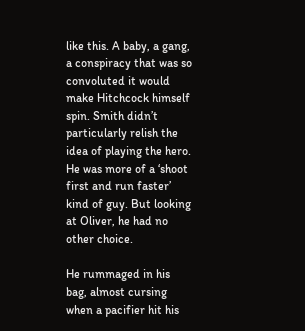like this. A baby, a gang, a conspiracy that was so convoluted it would make Hitchcock himself spin. Smith didn’t particularly relish the idea of playing the hero. He was more of a ‘shoot first and run faster’ kind of guy. But looking at Oliver, he had no other choice.

He rummaged in his bag, almost cursing when a pacifier hit his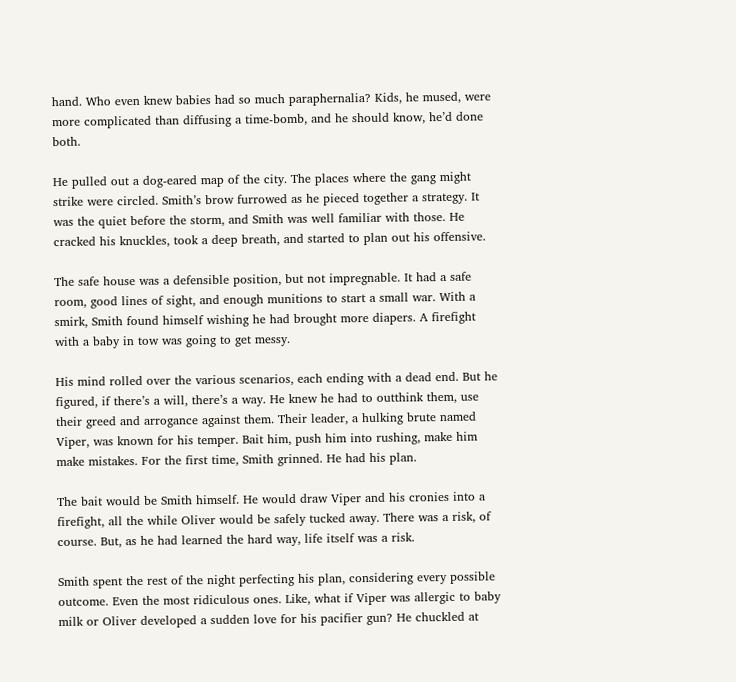hand. Who even knew babies had so much paraphernalia? Kids, he mused, were more complicated than diffusing a time-bomb, and he should know, he’d done both.

He pulled out a dog-eared map of the city. The places where the gang might strike were circled. Smith’s brow furrowed as he pieced together a strategy. It was the quiet before the storm, and Smith was well familiar with those. He cracked his knuckles, took a deep breath, and started to plan out his offensive.

The safe house was a defensible position, but not impregnable. It had a safe room, good lines of sight, and enough munitions to start a small war. With a smirk, Smith found himself wishing he had brought more diapers. A firefight with a baby in tow was going to get messy.

His mind rolled over the various scenarios, each ending with a dead end. But he figured, if there’s a will, there’s a way. He knew he had to outthink them, use their greed and arrogance against them. Their leader, a hulking brute named Viper, was known for his temper. Bait him, push him into rushing, make him make mistakes. For the first time, Smith grinned. He had his plan.

The bait would be Smith himself. He would draw Viper and his cronies into a firefight, all the while Oliver would be safely tucked away. There was a risk, of course. But, as he had learned the hard way, life itself was a risk.

Smith spent the rest of the night perfecting his plan, considering every possible outcome. Even the most ridiculous ones. Like, what if Viper was allergic to baby milk or Oliver developed a sudden love for his pacifier gun? He chuckled at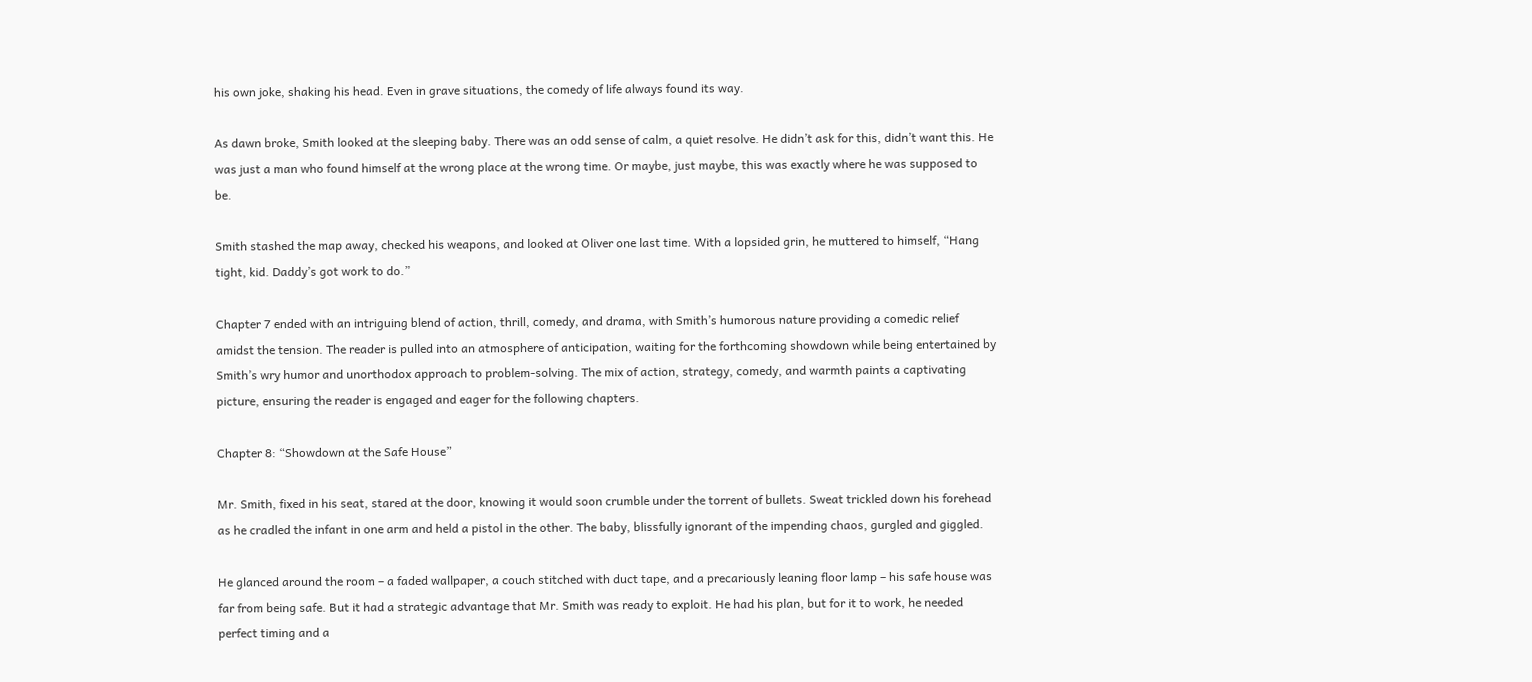his own joke, shaking his head. Even in grave situations, the comedy of life always found its way.

As dawn broke, Smith looked at the sleeping baby. There was an odd sense of calm, a quiet resolve. He didn’t ask for this, didn’t want this. He was just a man who found himself at the wrong place at the wrong time. Or maybe, just maybe, this was exactly where he was supposed to be.

Smith stashed the map away, checked his weapons, and looked at Oliver one last time. With a lopsided grin, he muttered to himself, “Hang tight, kid. Daddy’s got work to do.”

Chapter 7 ended with an intriguing blend of action, thrill, comedy, and drama, with Smith’s humorous nature providing a comedic relief amidst the tension. The reader is pulled into an atmosphere of anticipation, waiting for the forthcoming showdown while being entertained by Smith’s wry humor and unorthodox approach to problem-solving. The mix of action, strategy, comedy, and warmth paints a captivating picture, ensuring the reader is engaged and eager for the following chapters.

Chapter 8: “Showdown at the Safe House”

Mr. Smith, fixed in his seat, stared at the door, knowing it would soon crumble under the torrent of bullets. Sweat trickled down his forehead as he cradled the infant in one arm and held a pistol in the other. The baby, blissfully ignorant of the impending chaos, gurgled and giggled.

He glanced around the room – a faded wallpaper, a couch stitched with duct tape, and a precariously leaning floor lamp – his safe house was far from being safe. But it had a strategic advantage that Mr. Smith was ready to exploit. He had his plan, but for it to work, he needed perfect timing and a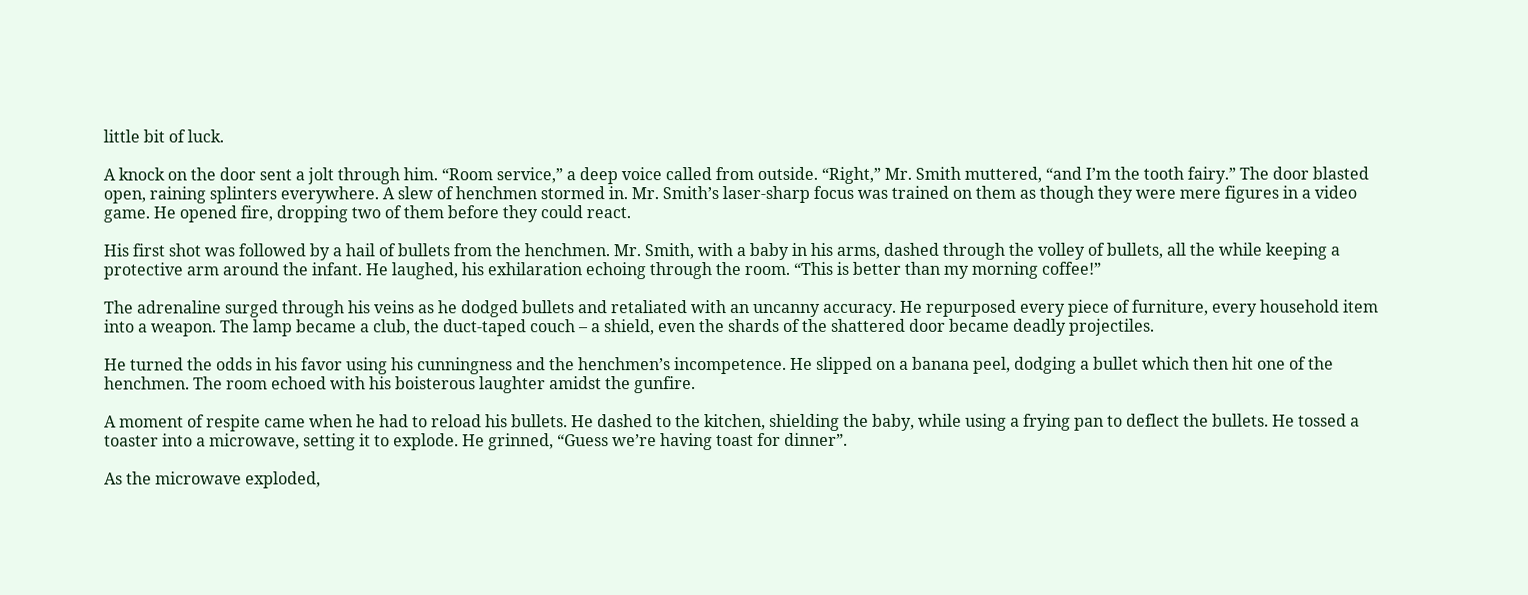little bit of luck.

A knock on the door sent a jolt through him. “Room service,” a deep voice called from outside. “Right,” Mr. Smith muttered, “and I’m the tooth fairy.” The door blasted open, raining splinters everywhere. A slew of henchmen stormed in. Mr. Smith’s laser-sharp focus was trained on them as though they were mere figures in a video game. He opened fire, dropping two of them before they could react.

His first shot was followed by a hail of bullets from the henchmen. Mr. Smith, with a baby in his arms, dashed through the volley of bullets, all the while keeping a protective arm around the infant. He laughed, his exhilaration echoing through the room. “This is better than my morning coffee!”

The adrenaline surged through his veins as he dodged bullets and retaliated with an uncanny accuracy. He repurposed every piece of furniture, every household item into a weapon. The lamp became a club, the duct-taped couch – a shield, even the shards of the shattered door became deadly projectiles.

He turned the odds in his favor using his cunningness and the henchmen’s incompetence. He slipped on a banana peel, dodging a bullet which then hit one of the henchmen. The room echoed with his boisterous laughter amidst the gunfire.

A moment of respite came when he had to reload his bullets. He dashed to the kitchen, shielding the baby, while using a frying pan to deflect the bullets. He tossed a toaster into a microwave, setting it to explode. He grinned, “Guess we’re having toast for dinner”.

As the microwave exploded,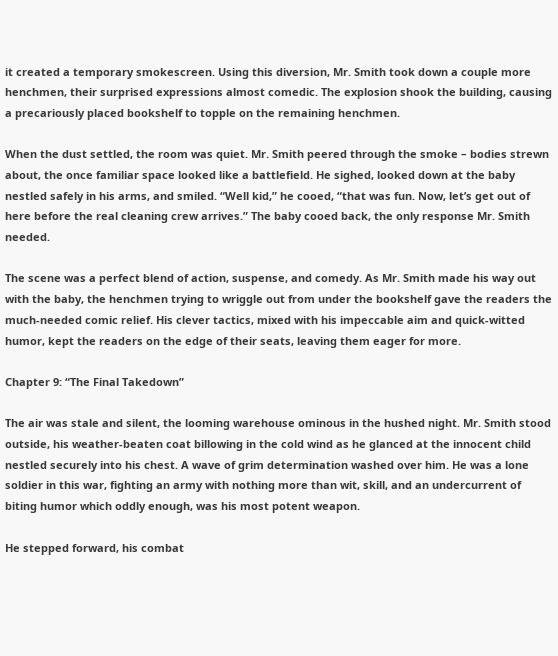it created a temporary smokescreen. Using this diversion, Mr. Smith took down a couple more henchmen, their surprised expressions almost comedic. The explosion shook the building, causing a precariously placed bookshelf to topple on the remaining henchmen.

When the dust settled, the room was quiet. Mr. Smith peered through the smoke – bodies strewn about, the once familiar space looked like a battlefield. He sighed, looked down at the baby nestled safely in his arms, and smiled. “Well kid,” he cooed, “that was fun. Now, let’s get out of here before the real cleaning crew arrives.” The baby cooed back, the only response Mr. Smith needed.

The scene was a perfect blend of action, suspense, and comedy. As Mr. Smith made his way out with the baby, the henchmen trying to wriggle out from under the bookshelf gave the readers the much-needed comic relief. His clever tactics, mixed with his impeccable aim and quick-witted humor, kept the readers on the edge of their seats, leaving them eager for more.

Chapter 9: “The Final Takedown”

The air was stale and silent, the looming warehouse ominous in the hushed night. Mr. Smith stood outside, his weather-beaten coat billowing in the cold wind as he glanced at the innocent child nestled securely into his chest. A wave of grim determination washed over him. He was a lone soldier in this war, fighting an army with nothing more than wit, skill, and an undercurrent of biting humor which oddly enough, was his most potent weapon.

He stepped forward, his combat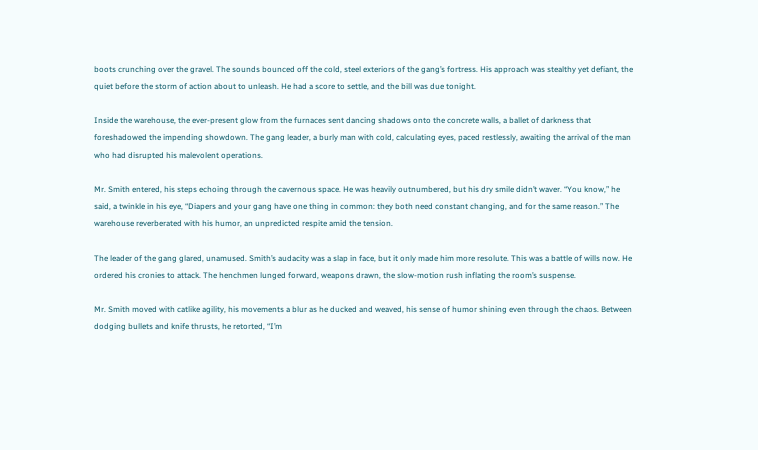boots crunching over the gravel. The sounds bounced off the cold, steel exteriors of the gang’s fortress. His approach was stealthy yet defiant, the quiet before the storm of action about to unleash. He had a score to settle, and the bill was due tonight.

Inside the warehouse, the ever-present glow from the furnaces sent dancing shadows onto the concrete walls, a ballet of darkness that foreshadowed the impending showdown. The gang leader, a burly man with cold, calculating eyes, paced restlessly, awaiting the arrival of the man who had disrupted his malevolent operations.

Mr. Smith entered, his steps echoing through the cavernous space. He was heavily outnumbered, but his dry smile didn’t waver. “You know,” he said, a twinkle in his eye, “Diapers and your gang have one thing in common: they both need constant changing, and for the same reason.” The warehouse reverberated with his humor, an unpredicted respite amid the tension.

The leader of the gang glared, unamused. Smith’s audacity was a slap in face, but it only made him more resolute. This was a battle of wills now. He ordered his cronies to attack. The henchmen lunged forward, weapons drawn, the slow-motion rush inflating the room’s suspense.

Mr. Smith moved with catlike agility, his movements a blur as he ducked and weaved, his sense of humor shining even through the chaos. Between dodging bullets and knife thrusts, he retorted, “I’m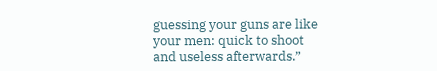guessing your guns are like your men: quick to shoot and useless afterwards.”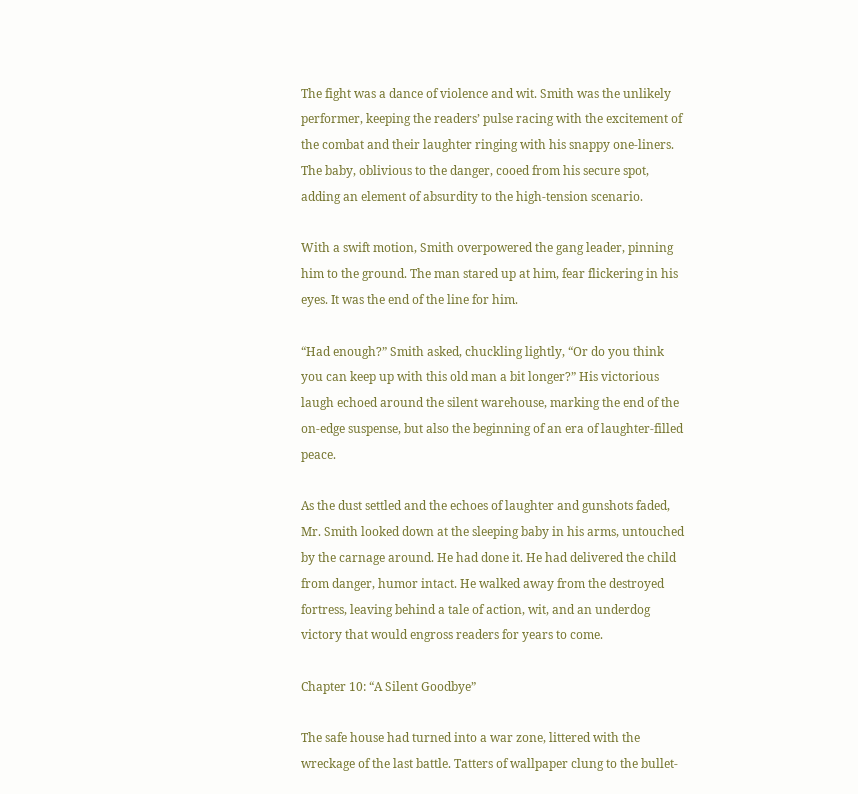The fight was a dance of violence and wit. Smith was the unlikely performer, keeping the readers’ pulse racing with the excitement of the combat and their laughter ringing with his snappy one-liners. The baby, oblivious to the danger, cooed from his secure spot, adding an element of absurdity to the high-tension scenario.

With a swift motion, Smith overpowered the gang leader, pinning him to the ground. The man stared up at him, fear flickering in his eyes. It was the end of the line for him.

“Had enough?” Smith asked, chuckling lightly, “Or do you think you can keep up with this old man a bit longer?” His victorious laugh echoed around the silent warehouse, marking the end of the on-edge suspense, but also the beginning of an era of laughter-filled peace.

As the dust settled and the echoes of laughter and gunshots faded, Mr. Smith looked down at the sleeping baby in his arms, untouched by the carnage around. He had done it. He had delivered the child from danger, humor intact. He walked away from the destroyed fortress, leaving behind a tale of action, wit, and an underdog victory that would engross readers for years to come.

Chapter 10: “A Silent Goodbye”

The safe house had turned into a war zone, littered with the wreckage of the last battle. Tatters of wallpaper clung to the bullet-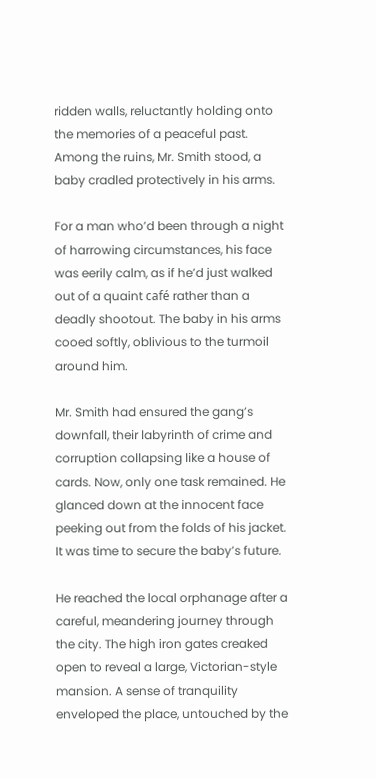ridden walls, reluctantly holding onto the memories of a peaceful past. Among the ruins, Mr. Smith stood, a baby cradled protectively in his arms.

For a man who’d been through a night of harrowing circumstances, his face was eerily calm, as if he’d just walked out of a quaint café rather than a deadly shootout. The baby in his arms cooed softly, oblivious to the turmoil around him.

Mr. Smith had ensured the gang’s downfall, their labyrinth of crime and corruption collapsing like a house of cards. Now, only one task remained. He glanced down at the innocent face peeking out from the folds of his jacket. It was time to secure the baby’s future.

He reached the local orphanage after a careful, meandering journey through the city. The high iron gates creaked open to reveal a large, Victorian-style mansion. A sense of tranquility enveloped the place, untouched by the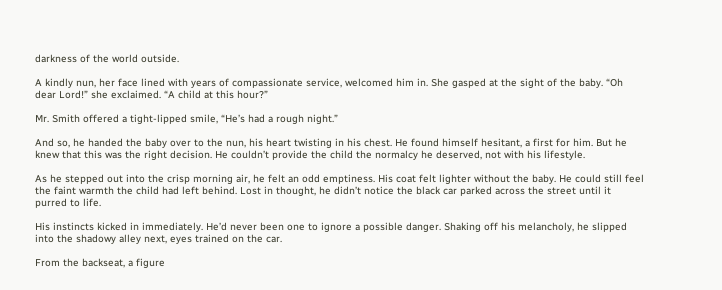darkness of the world outside.

A kindly nun, her face lined with years of compassionate service, welcomed him in. She gasped at the sight of the baby. “Oh dear Lord!” she exclaimed. “A child at this hour?”

Mr. Smith offered a tight-lipped smile, “He’s had a rough night.”

And so, he handed the baby over to the nun, his heart twisting in his chest. He found himself hesitant, a first for him. But he knew that this was the right decision. He couldn’t provide the child the normalcy he deserved, not with his lifestyle.

As he stepped out into the crisp morning air, he felt an odd emptiness. His coat felt lighter without the baby. He could still feel the faint warmth the child had left behind. Lost in thought, he didn’t notice the black car parked across the street until it purred to life.

His instincts kicked in immediately. He’d never been one to ignore a possible danger. Shaking off his melancholy, he slipped into the shadowy alley next, eyes trained on the car.

From the backseat, a figure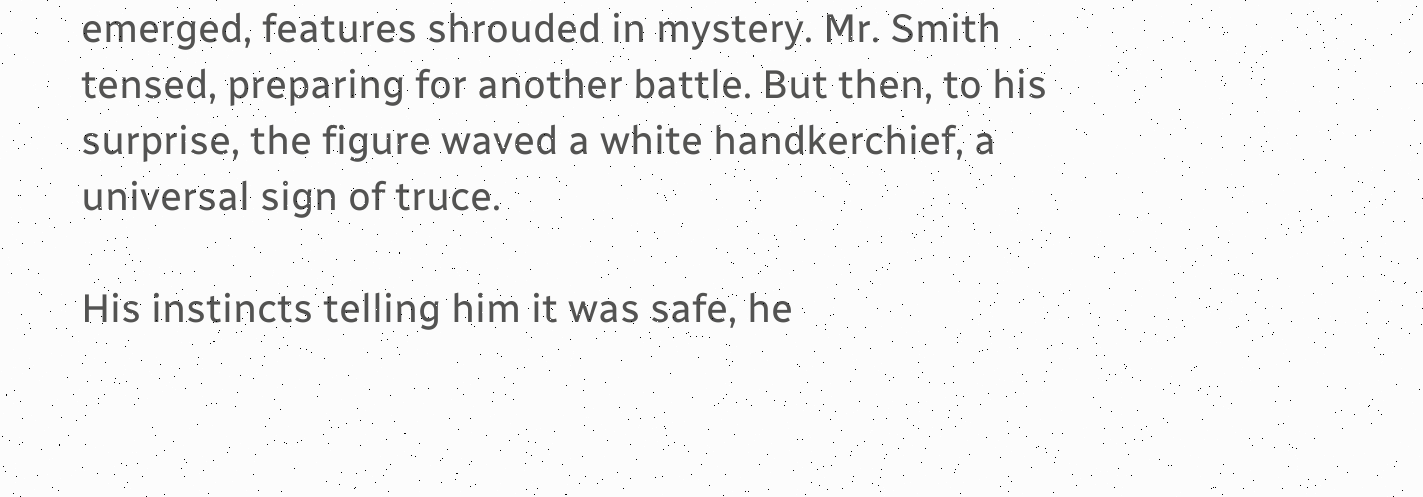emerged, features shrouded in mystery. Mr. Smith tensed, preparing for another battle. But then, to his surprise, the figure waved a white handkerchief, a universal sign of truce.

His instincts telling him it was safe, he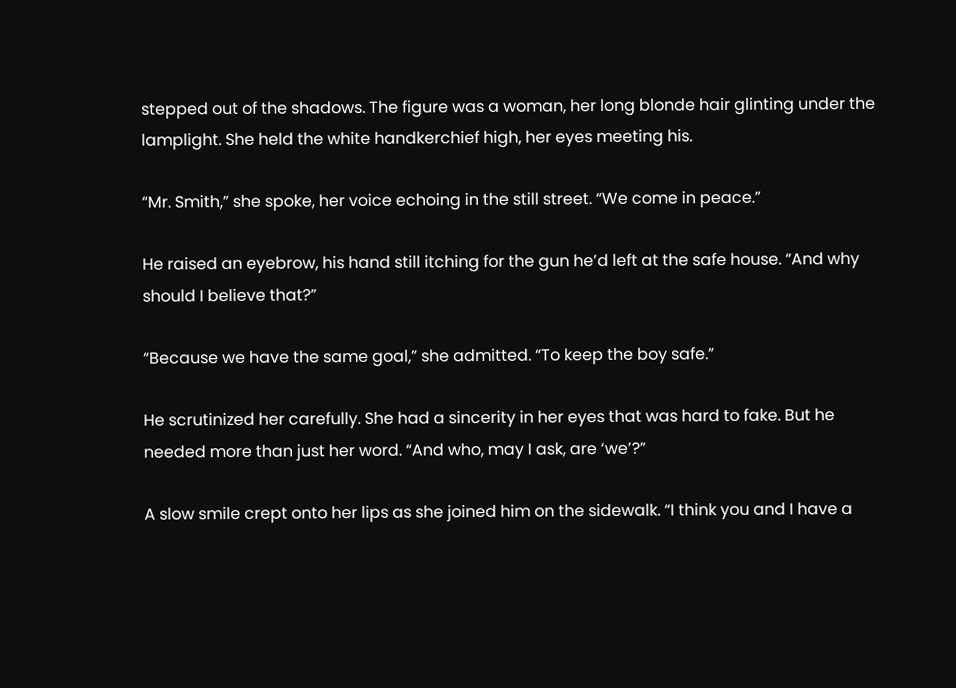stepped out of the shadows. The figure was a woman, her long blonde hair glinting under the lamplight. She held the white handkerchief high, her eyes meeting his.

“Mr. Smith,” she spoke, her voice echoing in the still street. “We come in peace.”

He raised an eyebrow, his hand still itching for the gun he’d left at the safe house. “And why should I believe that?”

“Because we have the same goal,” she admitted. “To keep the boy safe.”

He scrutinized her carefully. She had a sincerity in her eyes that was hard to fake. But he needed more than just her word. “And who, may I ask, are ‘we’?”

A slow smile crept onto her lips as she joined him on the sidewalk. “I think you and I have a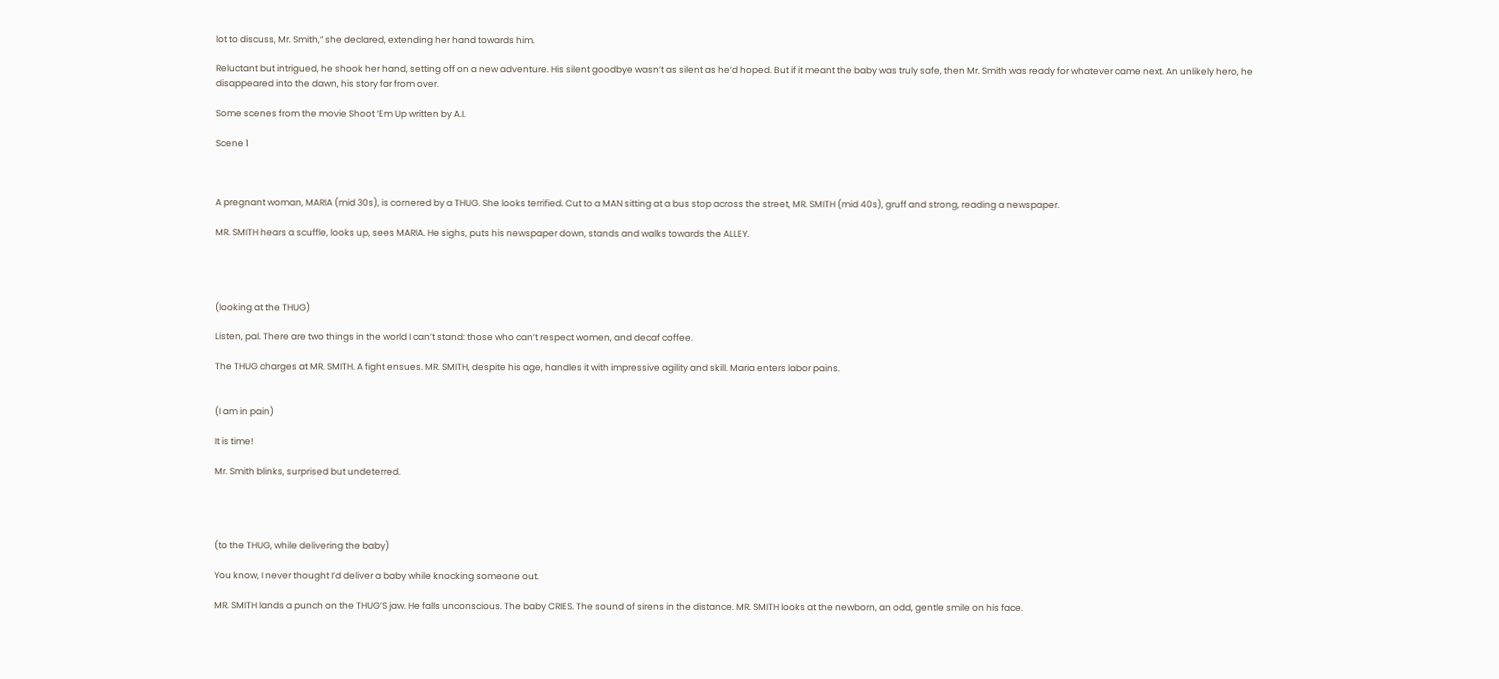lot to discuss, Mr. Smith,” she declared, extending her hand towards him.

Reluctant but intrigued, he shook her hand, setting off on a new adventure. His silent goodbye wasn’t as silent as he’d hoped. But if it meant the baby was truly safe, then Mr. Smith was ready for whatever came next. An unlikely hero, he disappeared into the dawn, his story far from over.

Some scenes from the movie Shoot ‘Em Up written by A.I.

Scene 1



A pregnant woman, MARIA (mid 30s), is cornered by a THUG. She looks terrified. Cut to a MAN sitting at a bus stop across the street, MR. SMITH (mid 40s), gruff and strong, reading a newspaper.

MR. SMITH hears a scuffle, looks up, sees MARIA. He sighs, puts his newspaper down, stands and walks towards the ALLEY.




(looking at the THUG)

Listen, pal. There are two things in the world I can’t stand: those who can’t respect women, and decaf coffee.

The THUG charges at MR. SMITH. A fight ensues. MR. SMITH, despite his age, handles it with impressive agility and skill. Maria enters labor pains.


(I am in pain)

It is time!

Mr. Smith blinks, surprised but undeterred.




(to the THUG, while delivering the baby)

You know, I never thought I’d deliver a baby while knocking someone out.

MR. SMITH lands a punch on the THUG’S jaw. He falls unconscious. The baby CRIES. The sound of sirens in the distance. MR. SMITH looks at the newborn, an odd, gentle smile on his face.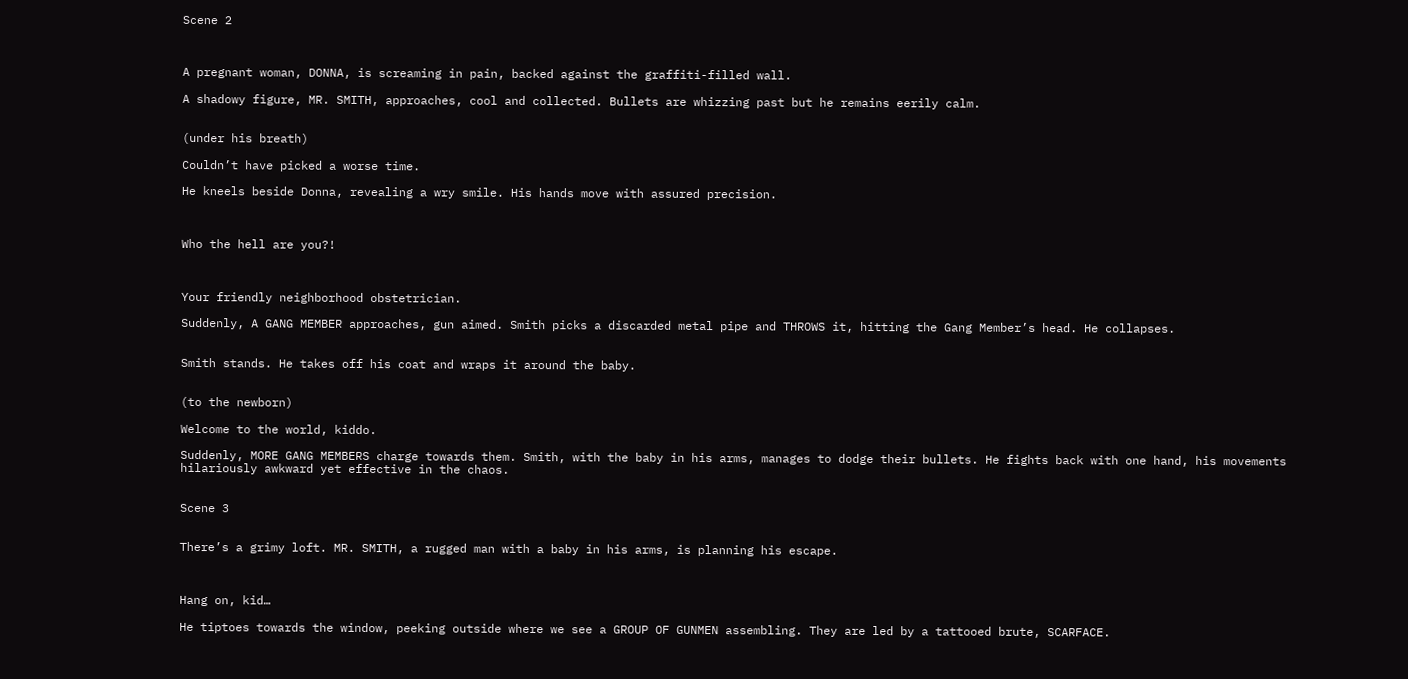Scene 2



A pregnant woman, DONNA, is screaming in pain, backed against the graffiti-filled wall.

A shadowy figure, MR. SMITH, approaches, cool and collected. Bullets are whizzing past but he remains eerily calm.


(under his breath)

Couldn’t have picked a worse time.

He kneels beside Donna, revealing a wry smile. His hands move with assured precision.



Who the hell are you?!



Your friendly neighborhood obstetrician.

Suddenly, A GANG MEMBER approaches, gun aimed. Smith picks a discarded metal pipe and THROWS it, hitting the Gang Member’s head. He collapses.


Smith stands. He takes off his coat and wraps it around the baby.


(to the newborn)

Welcome to the world, kiddo.

Suddenly, MORE GANG MEMBERS charge towards them. Smith, with the baby in his arms, manages to dodge their bullets. He fights back with one hand, his movements hilariously awkward yet effective in the chaos.


Scene 3


There’s a grimy loft. MR. SMITH, a rugged man with a baby in his arms, is planning his escape.



Hang on, kid…

He tiptoes towards the window, peeking outside where we see a GROUP OF GUNMEN assembling. They are led by a tattooed brute, SCARFACE.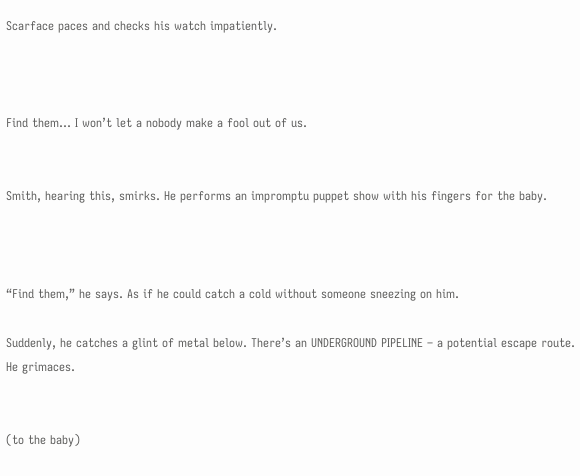Scarface paces and checks his watch impatiently.



Find them… I won’t let a nobody make a fool out of us.


Smith, hearing this, smirks. He performs an impromptu puppet show with his fingers for the baby.



“Find them,” he says. As if he could catch a cold without someone sneezing on him.

Suddenly, he catches a glint of metal below. There’s an UNDERGROUND PIPELINE – a potential escape route. He grimaces.


(to the baby)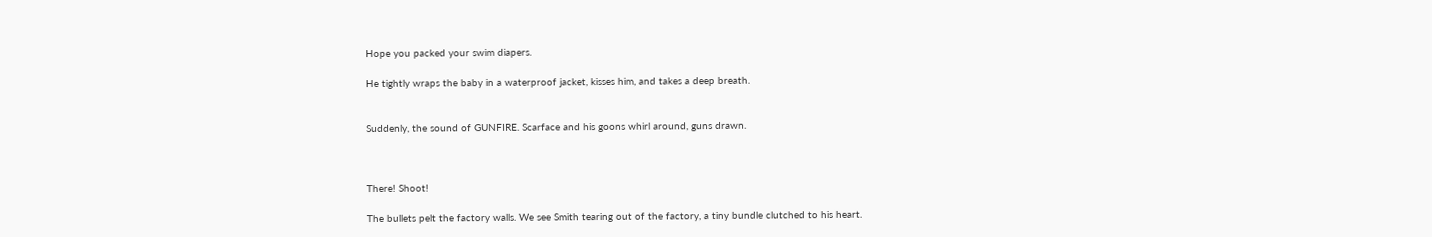Hope you packed your swim diapers.

He tightly wraps the baby in a waterproof jacket, kisses him, and takes a deep breath.


Suddenly, the sound of GUNFIRE. Scarface and his goons whirl around, guns drawn.



There! Shoot!

The bullets pelt the factory walls. We see Smith tearing out of the factory, a tiny bundle clutched to his heart.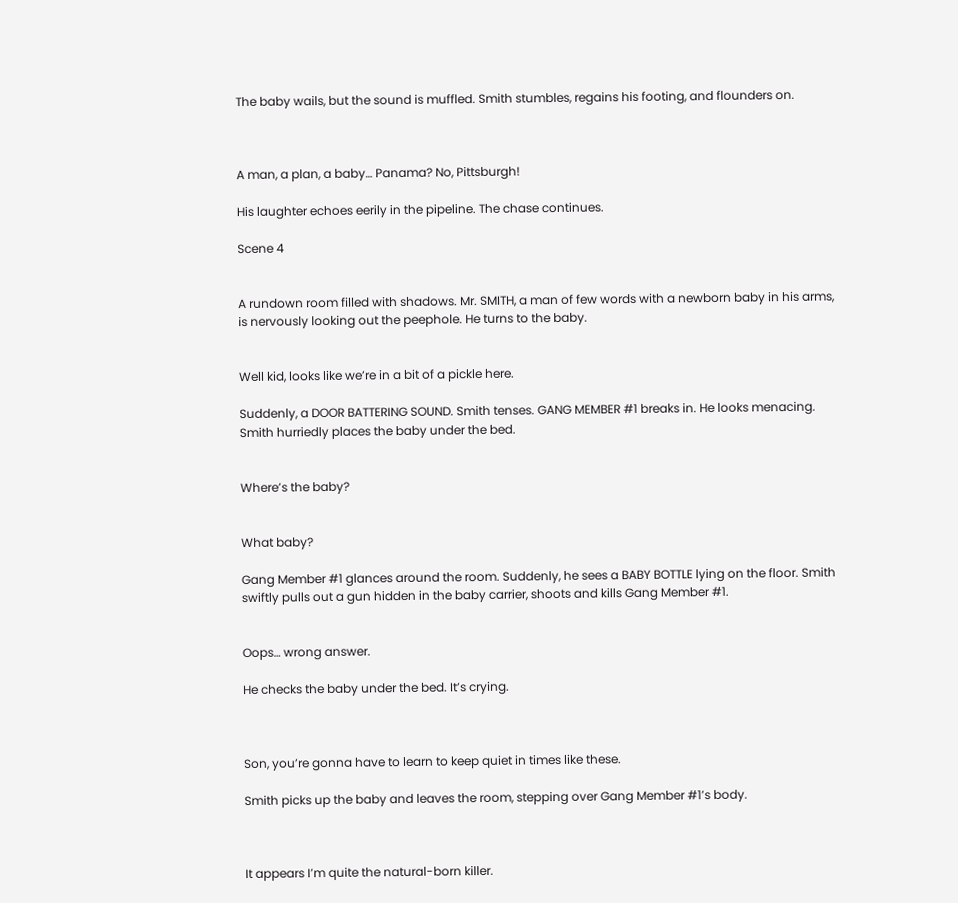The baby wails, but the sound is muffled. Smith stumbles, regains his footing, and flounders on.



A man, a plan, a baby… Panama? No, Pittsburgh!

His laughter echoes eerily in the pipeline. The chase continues.

Scene 4


A rundown room filled with shadows. Mr. SMITH, a man of few words with a newborn baby in his arms, is nervously looking out the peephole. He turns to the baby.


Well kid, looks like we’re in a bit of a pickle here.

Suddenly, a DOOR BATTERING SOUND. Smith tenses. GANG MEMBER #1 breaks in. He looks menacing. Smith hurriedly places the baby under the bed.


Where’s the baby?


What baby?

Gang Member #1 glances around the room. Suddenly, he sees a BABY BOTTLE lying on the floor. Smith swiftly pulls out a gun hidden in the baby carrier, shoots and kills Gang Member #1.


Oops… wrong answer.

He checks the baby under the bed. It’s crying.



Son, you’re gonna have to learn to keep quiet in times like these.

Smith picks up the baby and leaves the room, stepping over Gang Member #1’s body.



It appears I’m quite the natural-born killer.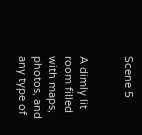Scene 5


A dimly lit room filled with maps, photos, and any type of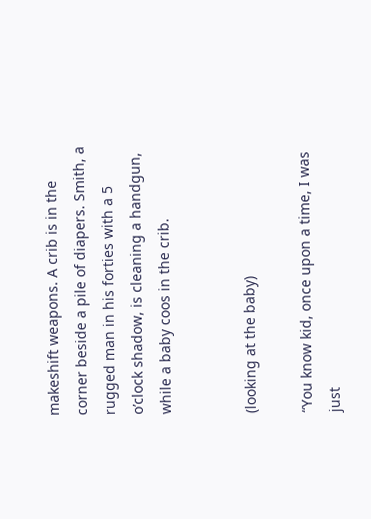makeshift weapons. A crib is in the corner beside a pile of diapers. Smith, a rugged man in his forties with a 5 o’clock shadow, is cleaning a handgun, while a baby coos in the crib.


(looking at the baby)

“You know kid, once upon a time, I was just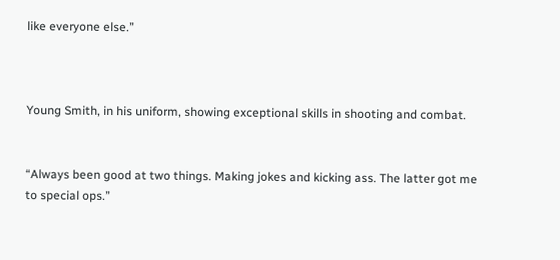like everyone else.”



Young Smith, in his uniform, showing exceptional skills in shooting and combat.


“Always been good at two things. Making jokes and kicking ass. The latter got me to special ops.”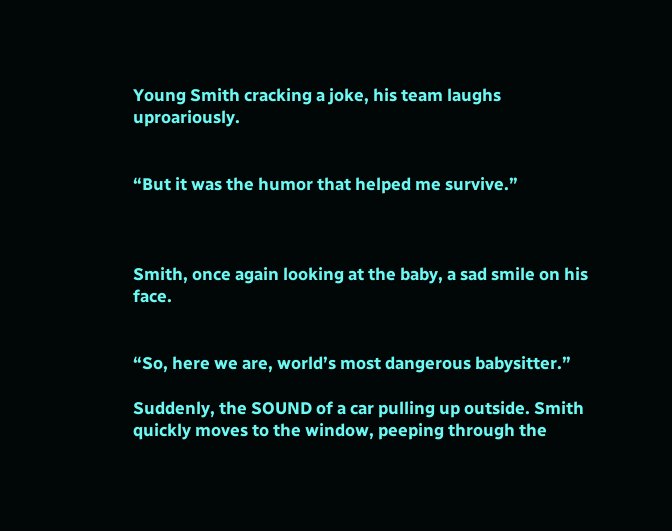Young Smith cracking a joke, his team laughs uproariously.


“But it was the humor that helped me survive.”



Smith, once again looking at the baby, a sad smile on his face.


“So, here we are, world’s most dangerous babysitter.”

Suddenly, the SOUND of a car pulling up outside. Smith quickly moves to the window, peeping through the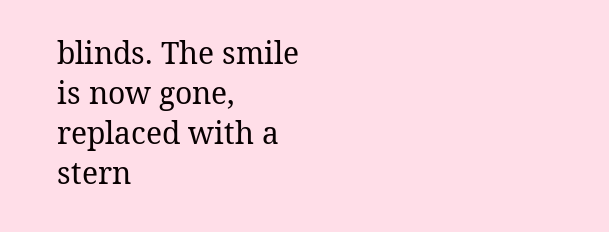blinds. The smile is now gone, replaced with a stern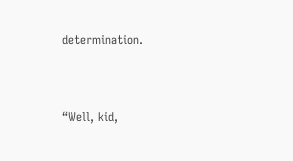determination.


“Well, kid,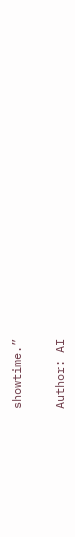showtime.”


Author: AI